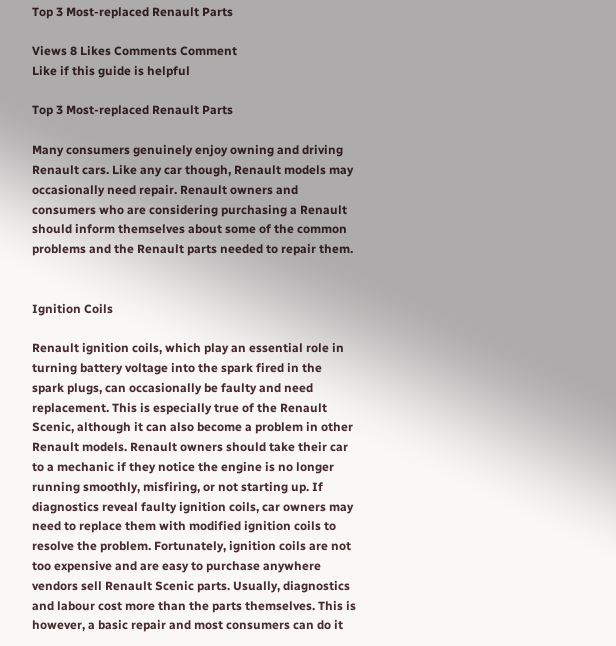Top 3 Most-replaced Renault Parts

Views 8 Likes Comments Comment
Like if this guide is helpful

Top 3 Most-replaced Renault Parts

Many consumers genuinely enjoy owning and driving Renault cars. Like any car though, Renault models may occasionally need repair. Renault owners and consumers who are considering purchasing a Renault should inform themselves about some of the common problems and the Renault parts needed to repair them.


Ignition Coils

Renault ignition coils, which play an essential role in turning battery voltage into the spark fired in the spark plugs, can occasionally be faulty and need replacement. This is especially true of the Renault Scenic, although it can also become a problem in other Renault models. Renault owners should take their car to a mechanic if they notice the engine is no longer running smoothly, misfiring, or not starting up. If diagnostics reveal faulty ignition coils, car owners may need to replace them with modified ignition coils to resolve the problem. Fortunately, ignition coils are not too expensive and are easy to purchase anywhere vendors sell Renault Scenic parts. Usually, diagnostics and labour cost more than the parts themselves. This is however, a basic repair and most consumers can do it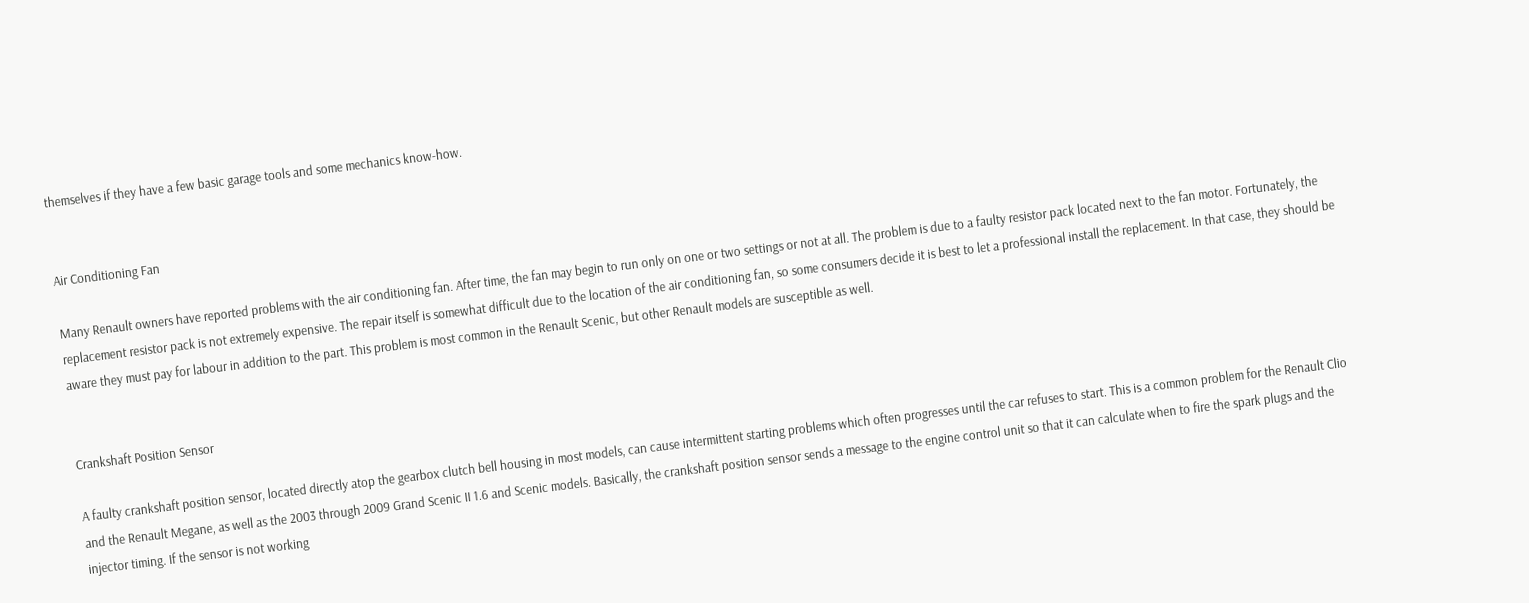themselves if they have a few basic garage tools and some mechanics know-how.


Air Conditioning Fan

Many Renault owners have reported problems with the air conditioning fan. After time, the fan may begin to run only on one or two settings or not at all. The problem is due to a faulty resistor pack located next to the fan motor. Fortunately, the replacement resistor pack is not extremely expensive. The repair itself is somewhat difficult due to the location of the air conditioning fan, so some consumers decide it is best to let a professional install the replacement. In that case, they should be aware they must pay for labour in addition to the part. This problem is most common in the Renault Scenic, but other Renault models are susceptible as well.


Crankshaft Position Sensor

A faulty crankshaft position sensor, located directly atop the gearbox clutch bell housing in most models, can cause intermittent starting problems which often progresses until the car refuses to start. This is a common problem for the Renault Clio and the Renault Megane, as well as the 2003 through 2009 Grand Scenic II 1.6 and Scenic models. Basically, the crankshaft position sensor sends a message to the engine control unit so that it can calculate when to fire the spark plugs and the injector timing. If the sensor is not working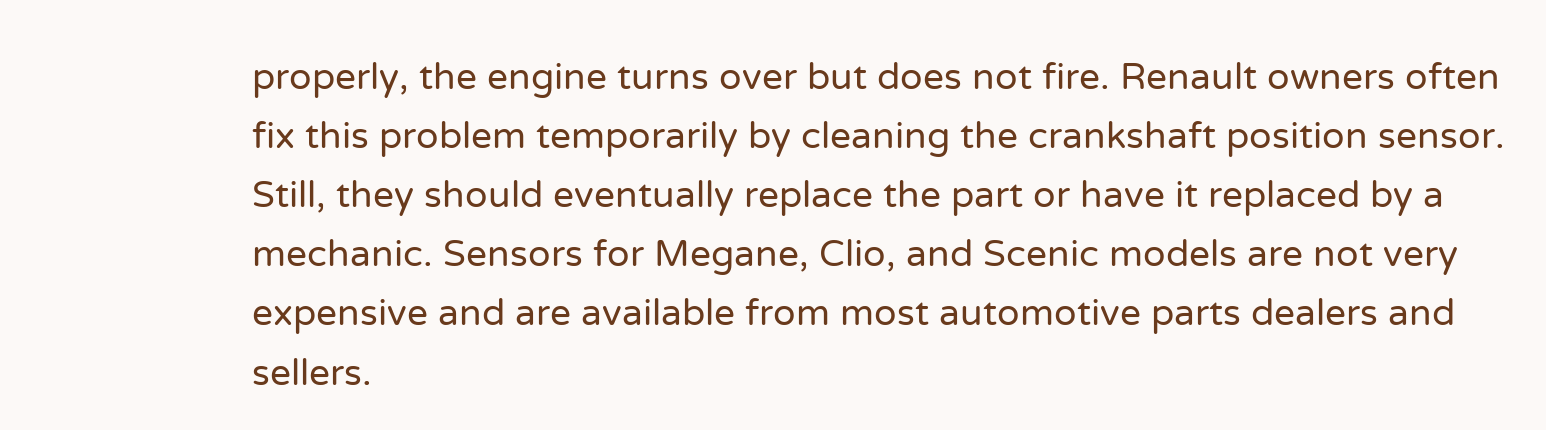properly, the engine turns over but does not fire. Renault owners often fix this problem temporarily by cleaning the crankshaft position sensor. Still, they should eventually replace the part or have it replaced by a mechanic. Sensors for Megane, Clio, and Scenic models are not very expensive and are available from most automotive parts dealers and sellers.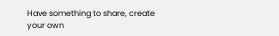Have something to share, create your own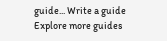guide... Write a guide
Explore more guides